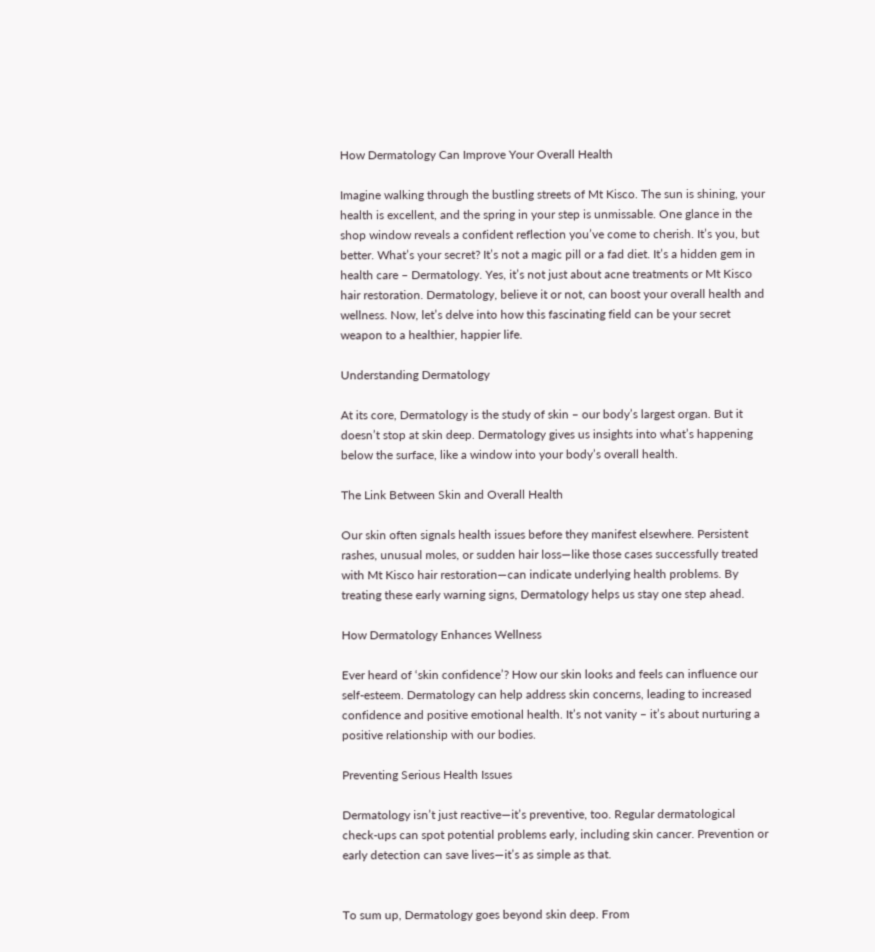How Dermatology Can Improve Your Overall Health

Imagine walking through the bustling streets of Mt Kisco. The sun is shining, your health is excellent, and the spring in your step is unmissable. One glance in the shop window reveals a confident reflection you’ve come to cherish. It’s you, but better. What’s your secret? It’s not a magic pill or a fad diet. It’s a hidden gem in health care – Dermatology. Yes, it’s not just about acne treatments or Mt Kisco hair restoration. Dermatology, believe it or not, can boost your overall health and wellness. Now, let’s delve into how this fascinating field can be your secret weapon to a healthier, happier life.

Understanding Dermatology

At its core, Dermatology is the study of skin – our body’s largest organ. But it doesn’t stop at skin deep. Dermatology gives us insights into what’s happening below the surface, like a window into your body’s overall health.

The Link Between Skin and Overall Health

Our skin often signals health issues before they manifest elsewhere. Persistent rashes, unusual moles, or sudden hair loss—like those cases successfully treated with Mt Kisco hair restoration—can indicate underlying health problems. By treating these early warning signs, Dermatology helps us stay one step ahead.

How Dermatology Enhances Wellness

Ever heard of ‘skin confidence’? How our skin looks and feels can influence our self-esteem. Dermatology can help address skin concerns, leading to increased confidence and positive emotional health. It’s not vanity – it’s about nurturing a positive relationship with our bodies.

Preventing Serious Health Issues

Dermatology isn’t just reactive—it’s preventive, too. Regular dermatological check-ups can spot potential problems early, including skin cancer. Prevention or early detection can save lives—it’s as simple as that.


To sum up, Dermatology goes beyond skin deep. From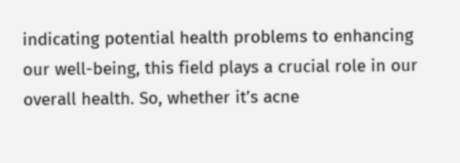indicating potential health problems to enhancing our well-being, this field plays a crucial role in our overall health. So, whether it’s acne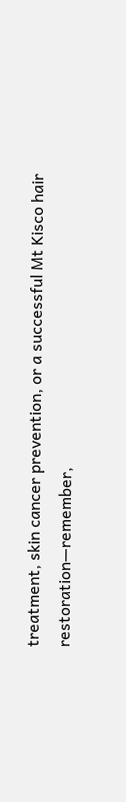treatment, skin cancer prevention, or a successful Mt Kisco hair restoration—remember,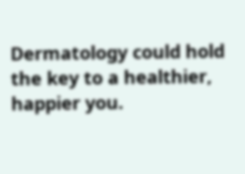Dermatology could hold the key to a healthier, happier you.